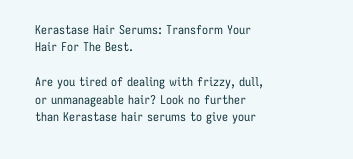Kerastase Hair Serums: Transform Your Hair For The Best.

Are you tired of dealing with frizzy, dull, or unmanageable hair? Look no further than Kerastase hair serums to give your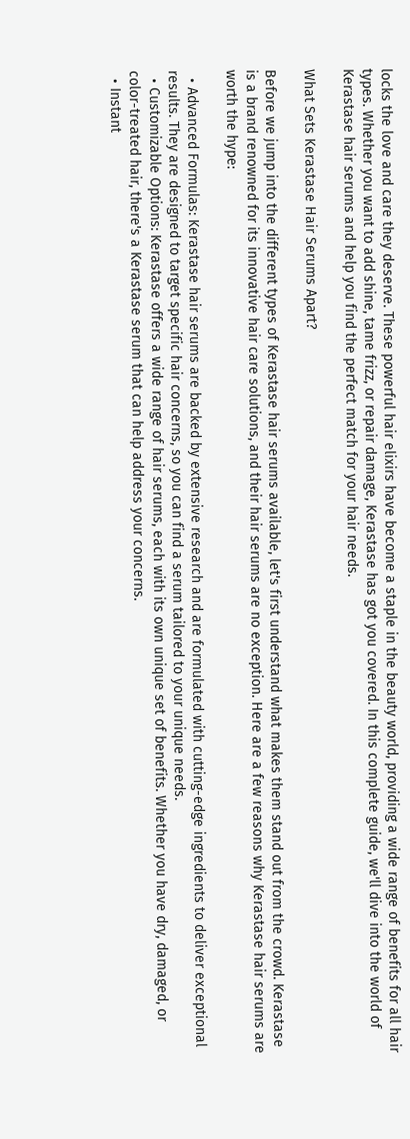locks the love and care they deserve. These powerful hair elixirs have become a staple in the beauty world, providing a wide range of benefits for all hair types. Whether you want to add shine, tame frizz, or repair damage, Kerastase has got you covered. In this complete guide, we'll dive into the world of Kerastase hair serums and help you find the perfect match for your hair needs.

What Sets Kerastase Hair Serums Apart?

Before we jump into the different types of Kerastase hair serums available, let's first understand what makes them stand out from the crowd. Kerastase is a brand renowned for its innovative hair care solutions, and their hair serums are no exception. Here are a few reasons why Kerastase hair serums are worth the hype:

  • Advanced Formulas: Kerastase hair serums are backed by extensive research and are formulated with cutting-edge ingredients to deliver exceptional results. They are designed to target specific hair concerns, so you can find a serum tailored to your unique needs.
  • Customizable Options: Kerastase offers a wide range of hair serums, each with its own unique set of benefits. Whether you have dry, damaged, or color-treated hair, there's a Kerastase serum that can help address your concerns.
  • Instant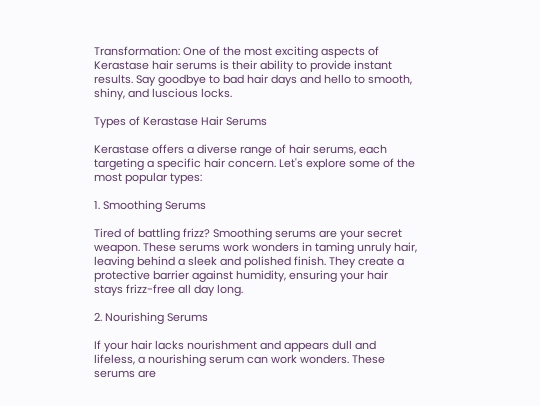Transformation: One of the most exciting aspects of Kerastase hair serums is their ability to provide instant results. Say goodbye to bad hair days and hello to smooth, shiny, and luscious locks.

Types of Kerastase Hair Serums

Kerastase offers a diverse range of hair serums, each targeting a specific hair concern. Let's explore some of the most popular types:

1. Smoothing Serums

Tired of battling frizz? Smoothing serums are your secret weapon. These serums work wonders in taming unruly hair, leaving behind a sleek and polished finish. They create a protective barrier against humidity, ensuring your hair stays frizz-free all day long.

2. Nourishing Serums

If your hair lacks nourishment and appears dull and lifeless, a nourishing serum can work wonders. These serums are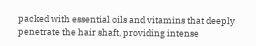packed with essential oils and vitamins that deeply penetrate the hair shaft, providing intense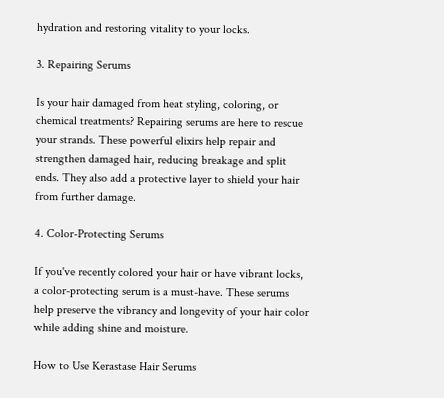hydration and restoring vitality to your locks.

3. Repairing Serums

Is your hair damaged from heat styling, coloring, or chemical treatments? Repairing serums are here to rescue your strands. These powerful elixirs help repair and strengthen damaged hair, reducing breakage and split ends. They also add a protective layer to shield your hair from further damage.

4. Color-Protecting Serums

If you've recently colored your hair or have vibrant locks, a color-protecting serum is a must-have. These serums help preserve the vibrancy and longevity of your hair color while adding shine and moisture.

How to Use Kerastase Hair Serums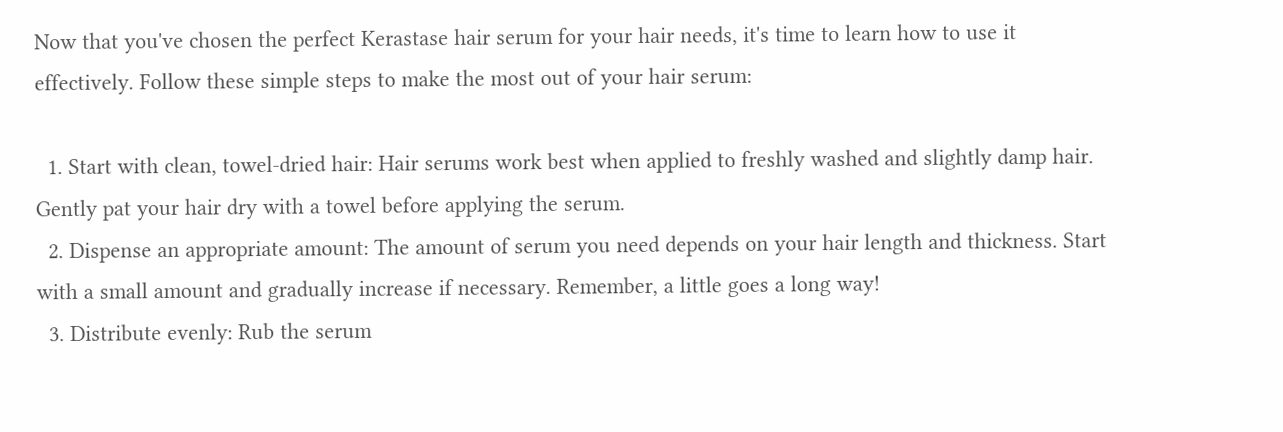Now that you've chosen the perfect Kerastase hair serum for your hair needs, it's time to learn how to use it effectively. Follow these simple steps to make the most out of your hair serum:

  1. Start with clean, towel-dried hair: Hair serums work best when applied to freshly washed and slightly damp hair. Gently pat your hair dry with a towel before applying the serum.
  2. Dispense an appropriate amount: The amount of serum you need depends on your hair length and thickness. Start with a small amount and gradually increase if necessary. Remember, a little goes a long way!
  3. Distribute evenly: Rub the serum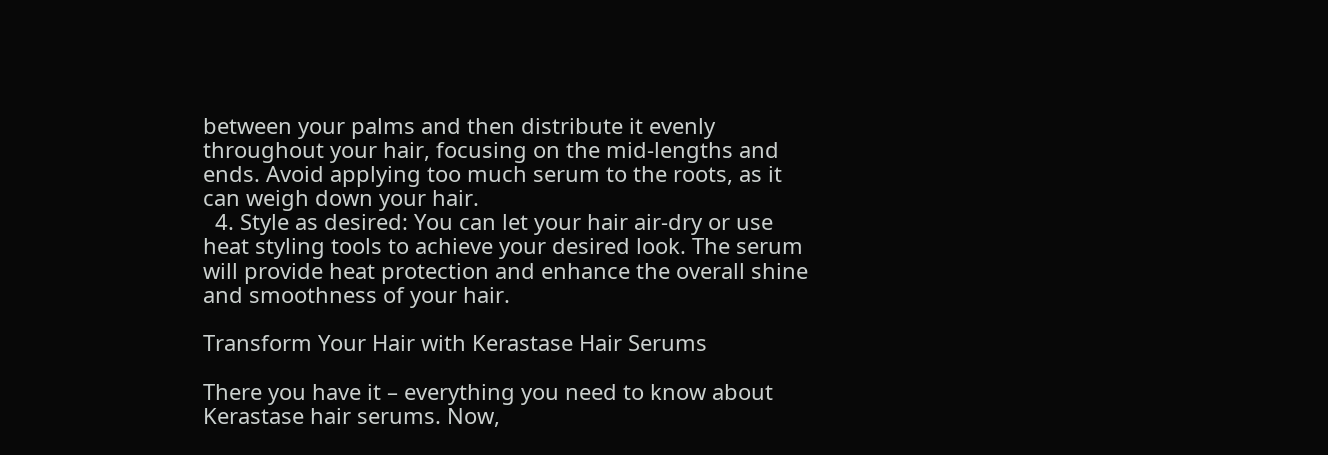between your palms and then distribute it evenly throughout your hair, focusing on the mid-lengths and ends. Avoid applying too much serum to the roots, as it can weigh down your hair.
  4. Style as desired: You can let your hair air-dry or use heat styling tools to achieve your desired look. The serum will provide heat protection and enhance the overall shine and smoothness of your hair.

Transform Your Hair with Kerastase Hair Serums

There you have it – everything you need to know about Kerastase hair serums. Now,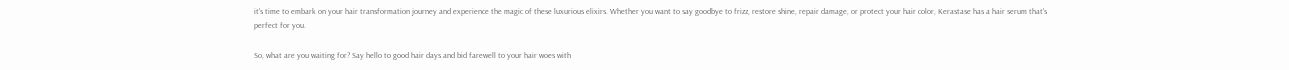it's time to embark on your hair transformation journey and experience the magic of these luxurious elixirs. Whether you want to say goodbye to frizz, restore shine, repair damage, or protect your hair color, Kerastase has a hair serum that's perfect for you.

So, what are you waiting for? Say hello to good hair days and bid farewell to your hair woes with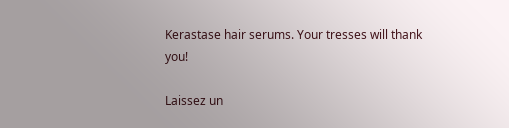Kerastase hair serums. Your tresses will thank you!

Laissez un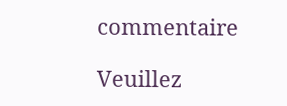commentaire

Veuillez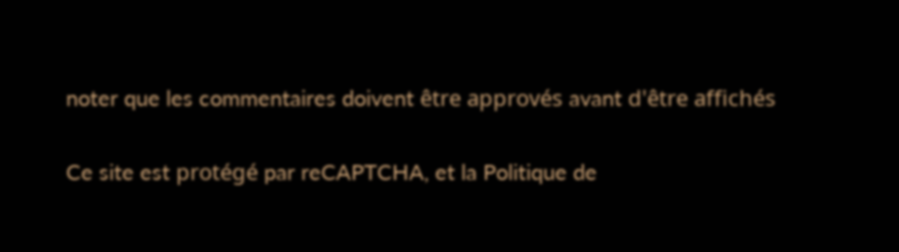noter que les commentaires doivent être approvés avant d'être affichés

Ce site est protégé par reCAPTCHA, et la Politique de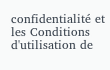confidentialité et les Conditions d'utilisation de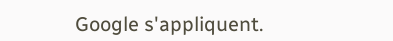Google s'appliquent.